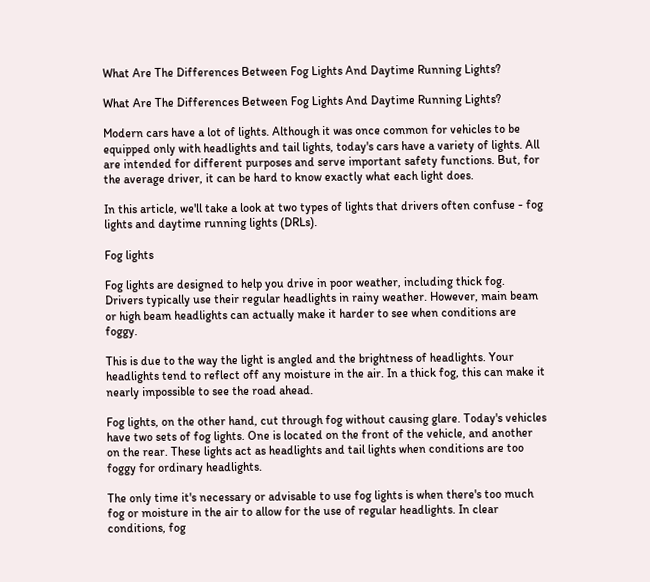What Are The Differences Between Fog Lights And Daytime Running Lights?

What Are The Differences Between Fog Lights And Daytime Running Lights?

Modern cars have a lot of lights. Although it was once common for vehicles to be equipped only with headlights and tail lights, today's cars have a variety of lights. All are intended for different purposes and serve important safety functions. But, for the average driver, it can be hard to know exactly what each light does.

In this article, we'll take a look at two types of lights that drivers often confuse - fog lights and daytime running lights (DRLs).

Fog lights

Fog lights are designed to help you drive in poor weather, including thick fog. Drivers typically use their regular headlights in rainy weather. However, main beam or high beam headlights can actually make it harder to see when conditions are foggy.

This is due to the way the light is angled and the brightness of headlights. Your headlights tend to reflect off any moisture in the air. In a thick fog, this can make it nearly impossible to see the road ahead.

Fog lights, on the other hand, cut through fog without causing glare. Today's vehicles have two sets of fog lights. One is located on the front of the vehicle, and another on the rear. These lights act as headlights and tail lights when conditions are too foggy for ordinary headlights.

The only time it's necessary or advisable to use fog lights is when there's too much fog or moisture in the air to allow for the use of regular headlights. In clear conditions, fog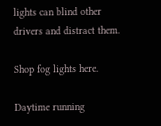lights can blind other drivers and distract them.

Shop fog lights here.

Daytime running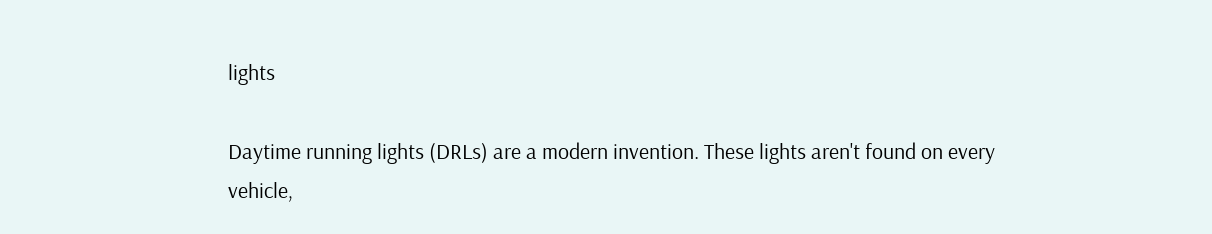lights

Daytime running lights (DRLs) are a modern invention. These lights aren't found on every vehicle,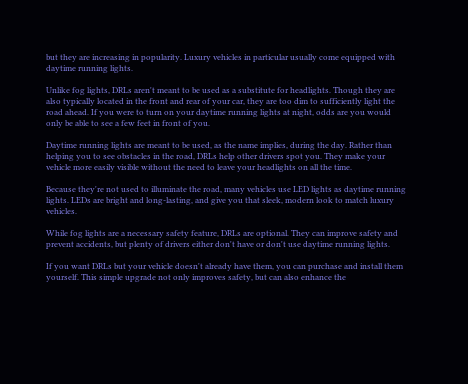but they are increasing in popularity. Luxury vehicles in particular usually come equipped with daytime running lights.

Unlike fog lights, DRLs aren't meant to be used as a substitute for headlights. Though they are also typically located in the front and rear of your car, they are too dim to sufficiently light the road ahead. If you were to turn on your daytime running lights at night, odds are you would only be able to see a few feet in front of you.

Daytime running lights are meant to be used, as the name implies, during the day. Rather than helping you to see obstacles in the road, DRLs help other drivers spot you. They make your vehicle more easily visible without the need to leave your headlights on all the time.

Because they're not used to illuminate the road, many vehicles use LED lights as daytime running lights. LEDs are bright and long-lasting, and give you that sleek, modern look to match luxury vehicles.

While fog lights are a necessary safety feature, DRLs are optional. They can improve safety and prevent accidents, but plenty of drivers either don't have or don't use daytime running lights.

If you want DRLs but your vehicle doesn't already have them, you can purchase and install them yourself. This simple upgrade not only improves safety, but can also enhance the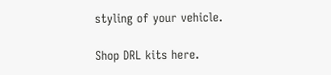styling of your vehicle.

Shop DRL kits here.